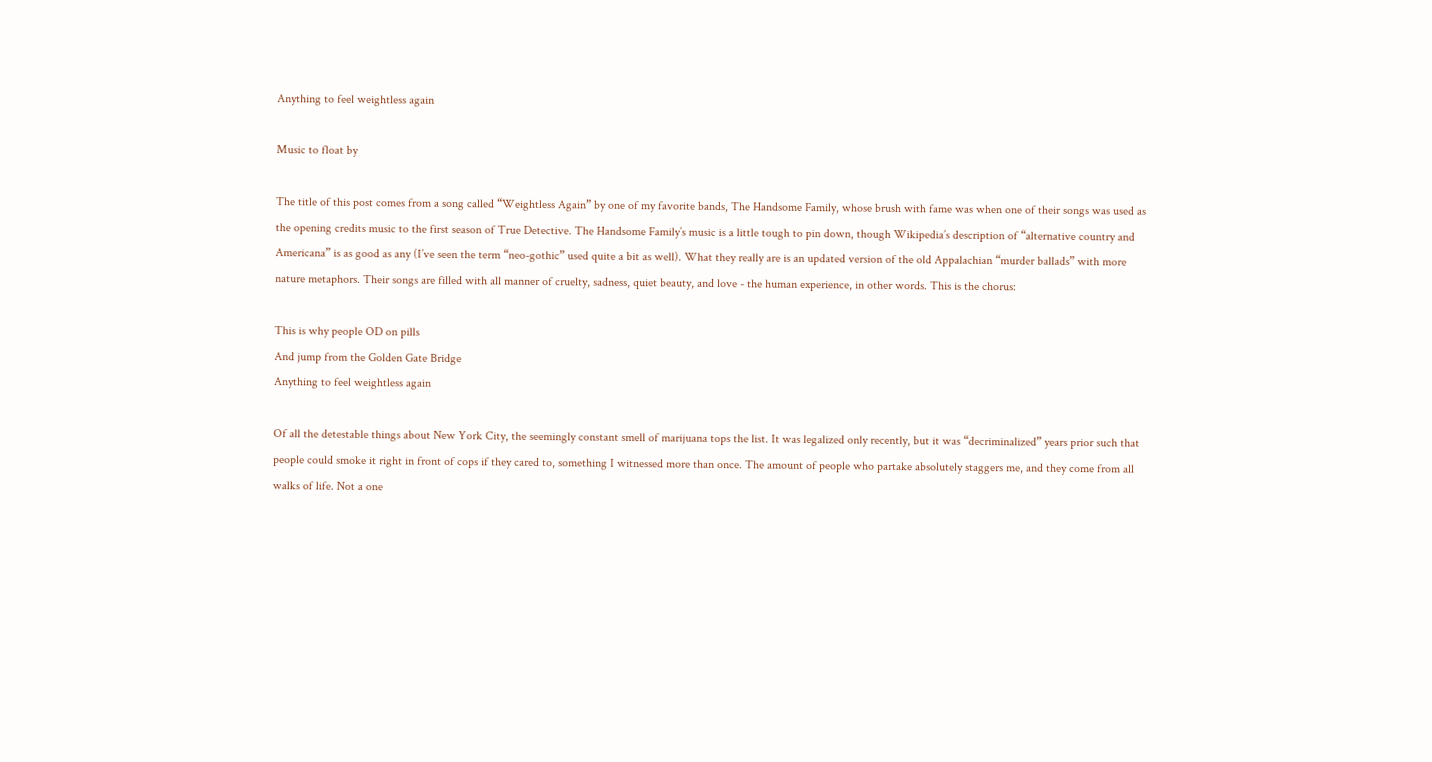Anything to feel weightless again

Music to float by

The title of this post comes from a song called “Weightless Again” by one of my favorite bands, The Handsome Family, whose brush with fame was when one of their songs was used as the opening credits music to the first season of True Detective. The Handsome Family’s music is a little tough to pin down, though Wikipedia’s description of “alternative country and Americana” is as good as any (I’ve seen the term “neo-gothic” used quite a bit as well). What they really are is an updated version of the old Appalachian “murder ballads” with more nature metaphors. Their songs are filled with all manner of cruelty, sadness, quiet beauty, and love - the human experience, in other words. This is the chorus:

This is why people OD on pills
And jump from the Golden Gate Bridge
Anything to feel weightless again

Of all the detestable things about New York City, the seemingly constant smell of marijuana tops the list. It was legalized only recently, but it was “decriminalized” years prior such that people could smoke it right in front of cops if they cared to, something I witnessed more than once. The amount of people who partake absolutely staggers me, and they come from all walks of life. Not a one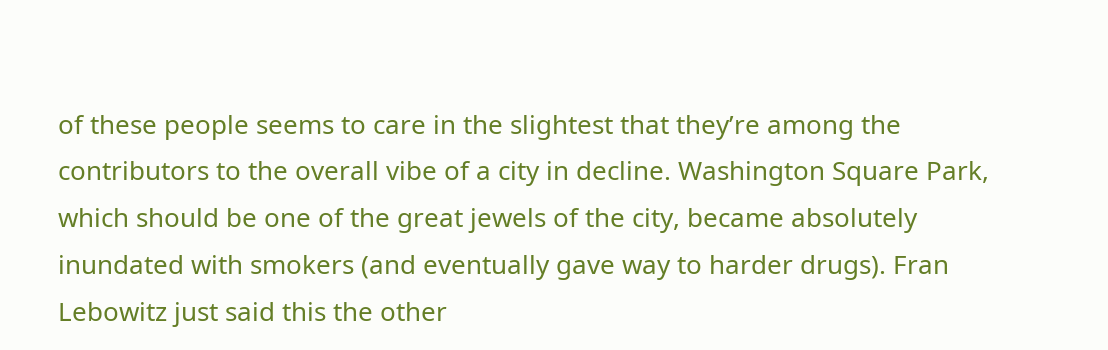of these people seems to care in the slightest that they’re among the contributors to the overall vibe of a city in decline. Washington Square Park, which should be one of the great jewels of the city, became absolutely inundated with smokers (and eventually gave way to harder drugs). Fran Lebowitz just said this the other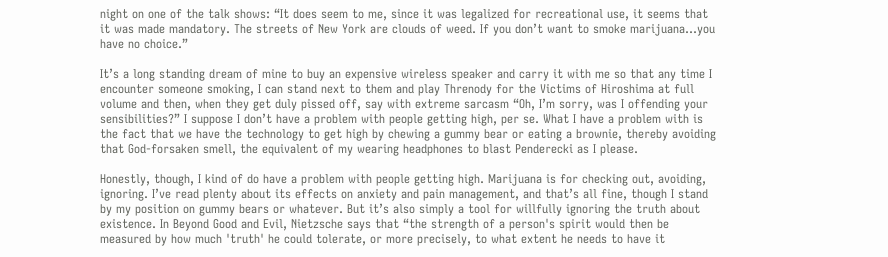night on one of the talk shows: “It does seem to me, since it was legalized for recreational use, it seems that it was made mandatory. The streets of New York are clouds of weed. If you don’t want to smoke marijuana…you have no choice.”

It’s a long standing dream of mine to buy an expensive wireless speaker and carry it with me so that any time I encounter someone smoking, I can stand next to them and play Threnody for the Victims of Hiroshima at full volume and then, when they get duly pissed off, say with extreme sarcasm “Oh, I’m sorry, was I offending your sensibilities?” I suppose I don’t have a problem with people getting high, per se. What I have a problem with is the fact that we have the technology to get high by chewing a gummy bear or eating a brownie, thereby avoiding that God-forsaken smell, the equivalent of my wearing headphones to blast Penderecki as I please.

Honestly, though, I kind of do have a problem with people getting high. Marijuana is for checking out, avoiding, ignoring. I’ve read plenty about its effects on anxiety and pain management, and that’s all fine, though I stand by my position on gummy bears or whatever. But it’s also simply a tool for willfully ignoring the truth about existence. In Beyond Good and Evil, Nietzsche says that “the strength of a person's spirit would then be measured by how much 'truth' he could tolerate, or more precisely, to what extent he needs to have it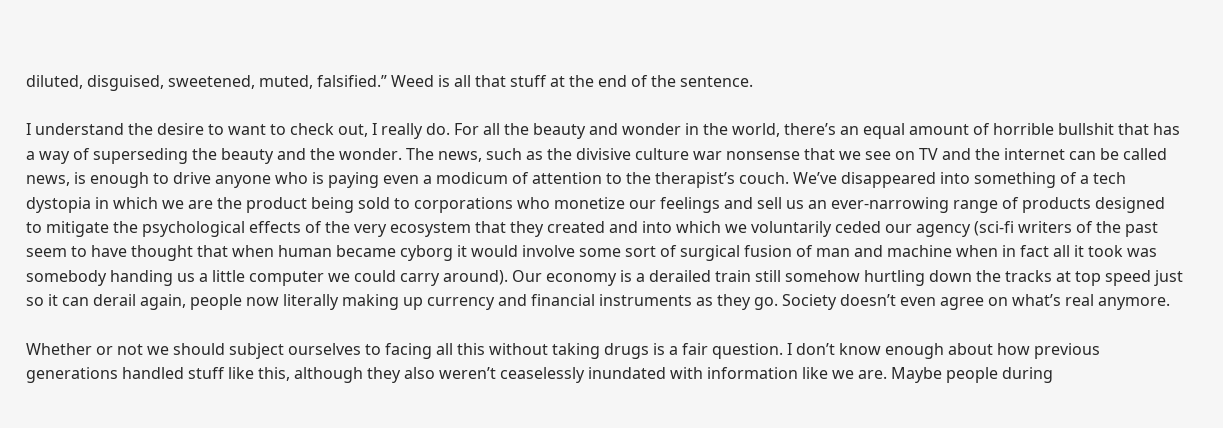diluted, disguised, sweetened, muted, falsified.” Weed is all that stuff at the end of the sentence.

I understand the desire to want to check out, I really do. For all the beauty and wonder in the world, there’s an equal amount of horrible bullshit that has a way of superseding the beauty and the wonder. The news, such as the divisive culture war nonsense that we see on TV and the internet can be called news, is enough to drive anyone who is paying even a modicum of attention to the therapist’s couch. We’ve disappeared into something of a tech dystopia in which we are the product being sold to corporations who monetize our feelings and sell us an ever-narrowing range of products designed to mitigate the psychological effects of the very ecosystem that they created and into which we voluntarily ceded our agency (sci-fi writers of the past seem to have thought that when human became cyborg it would involve some sort of surgical fusion of man and machine when in fact all it took was somebody handing us a little computer we could carry around). Our economy is a derailed train still somehow hurtling down the tracks at top speed just so it can derail again, people now literally making up currency and financial instruments as they go. Society doesn’t even agree on what’s real anymore.

Whether or not we should subject ourselves to facing all this without taking drugs is a fair question. I don’t know enough about how previous generations handled stuff like this, although they also weren’t ceaselessly inundated with information like we are. Maybe people during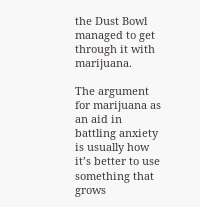the Dust Bowl managed to get through it with marijuana.

The argument for marijuana as an aid in battling anxiety is usually how it’s better to use something that grows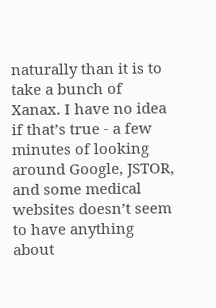naturally than it is to take a bunch of Xanax. I have no idea if that’s true - a few minutes of looking around Google, JSTOR, and some medical websites doesn’t seem to have anything about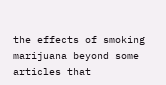the effects of smoking marijuana beyond some articles that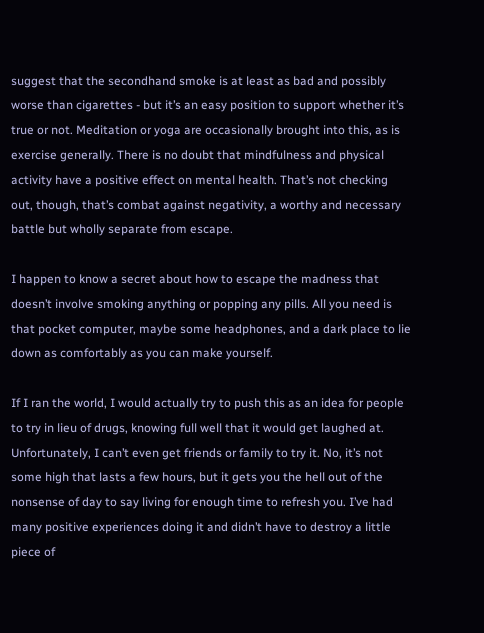suggest that the secondhand smoke is at least as bad and possibly worse than cigarettes - but it’s an easy position to support whether it’s true or not. Meditation or yoga are occasionally brought into this, as is exercise generally. There is no doubt that mindfulness and physical activity have a positive effect on mental health. That’s not checking out, though, that’s combat against negativity, a worthy and necessary battle but wholly separate from escape.

I happen to know a secret about how to escape the madness that doesn’t involve smoking anything or popping any pills. All you need is that pocket computer, maybe some headphones, and a dark place to lie down as comfortably as you can make yourself.

If I ran the world, I would actually try to push this as an idea for people to try in lieu of drugs, knowing full well that it would get laughed at. Unfortunately, I can’t even get friends or family to try it. No, it’s not some high that lasts a few hours, but it gets you the hell out of the nonsense of day to say living for enough time to refresh you. I’ve had many positive experiences doing it and didn’t have to destroy a little piece of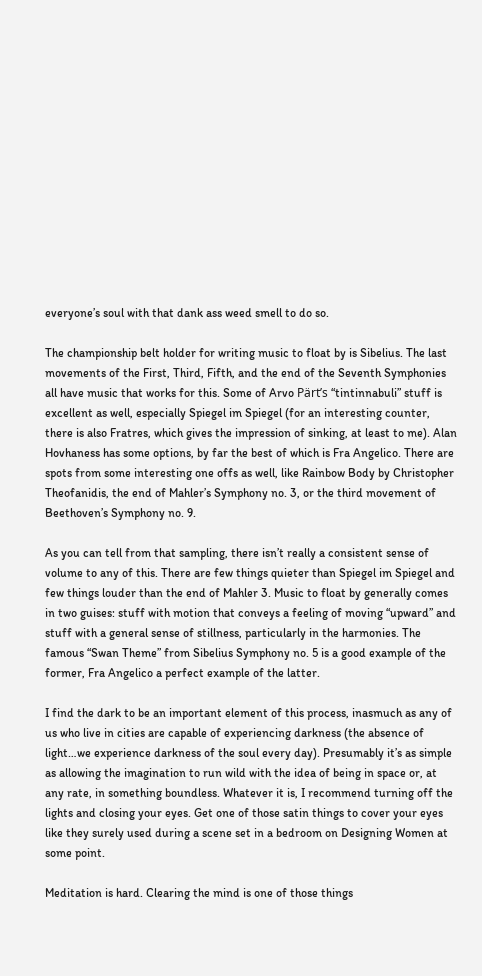everyone’s soul with that dank ass weed smell to do so.

The championship belt holder for writing music to float by is Sibelius. The last movements of the First, Third, Fifth, and the end of the Seventh Symphonies all have music that works for this. Some of Arvo Pärt’s “tintinnabuli” stuff is excellent as well, especially Spiegel im Spiegel (for an interesting counter, there is also Fratres, which gives the impression of sinking, at least to me). Alan Hovhaness has some options, by far the best of which is Fra Angelico. There are spots from some interesting one offs as well, like Rainbow Body by Christopher Theofanidis, the end of Mahler’s Symphony no. 3, or the third movement of Beethoven’s Symphony no. 9.

As you can tell from that sampling, there isn’t really a consistent sense of volume to any of this. There are few things quieter than Spiegel im Spiegel and few things louder than the end of Mahler 3. Music to float by generally comes in two guises: stuff with motion that conveys a feeling of moving “upward” and stuff with a general sense of stillness, particularly in the harmonies. The famous “Swan Theme” from Sibelius Symphony no. 5 is a good example of the former, Fra Angelico a perfect example of the latter.

I find the dark to be an important element of this process, inasmuch as any of us who live in cities are capable of experiencing darkness (the absence of light…we experience darkness of the soul every day). Presumably it’s as simple as allowing the imagination to run wild with the idea of being in space or, at any rate, in something boundless. Whatever it is, I recommend turning off the lights and closing your eyes. Get one of those satin things to cover your eyes like they surely used during a scene set in a bedroom on Designing Women at some point.

Meditation is hard. Clearing the mind is one of those things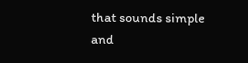that sounds simple and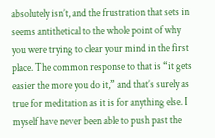absolutely isn’t, and the frustration that sets in seems antithetical to the whole point of why you were trying to clear your mind in the first place. The common response to that is “it gets easier the more you do it,” and that’s surely as true for meditation as it is for anything else. I myself have never been able to push past the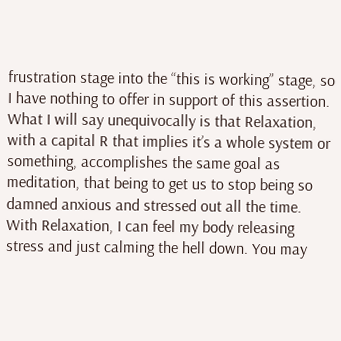frustration stage into the “this is working” stage, so I have nothing to offer in support of this assertion. What I will say unequivocally is that Relaxation, with a capital R that implies it’s a whole system or something, accomplishes the same goal as meditation, that being to get us to stop being so damned anxious and stressed out all the time. With Relaxation, I can feel my body releasing stress and just calming the hell down. You may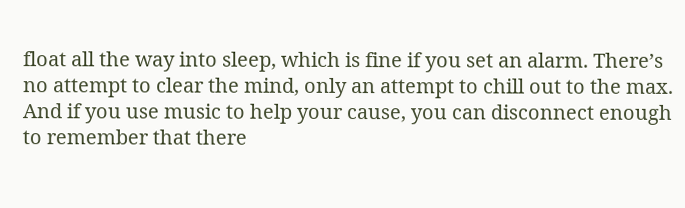float all the way into sleep, which is fine if you set an alarm. There’s no attempt to clear the mind, only an attempt to chill out to the max. And if you use music to help your cause, you can disconnect enough to remember that there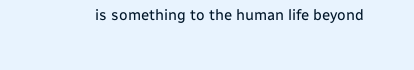is something to the human life beyond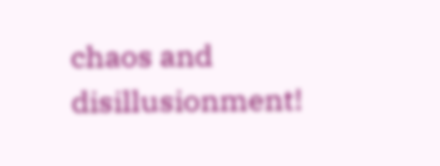chaos and disillusionment!